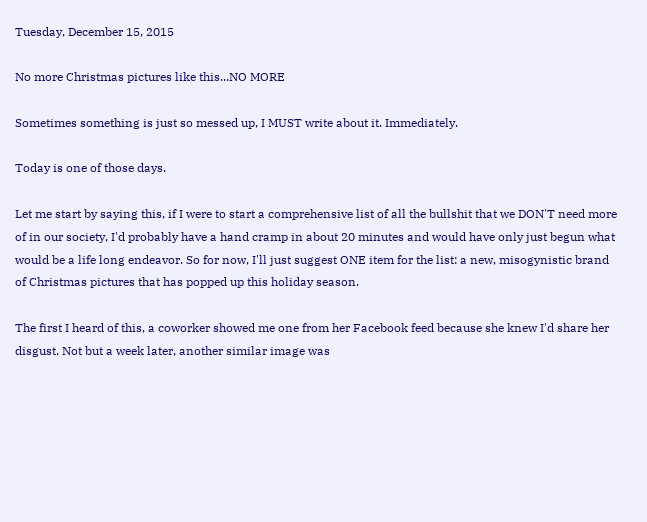Tuesday, December 15, 2015

No more Christmas pictures like this...NO MORE

Sometimes something is just so messed up, I MUST write about it. Immediately.

Today is one of those days.

Let me start by saying this, if I were to start a comprehensive list of all the bullshit that we DON'T need more of in our society, I'd probably have a hand cramp in about 20 minutes and would have only just begun what would be a life long endeavor. So for now, I'll just suggest ONE item for the list: a new, misogynistic brand of Christmas pictures that has popped up this holiday season.

The first I heard of this, a coworker showed me one from her Facebook feed because she knew I'd share her disgust. Not but a week later, another similar image was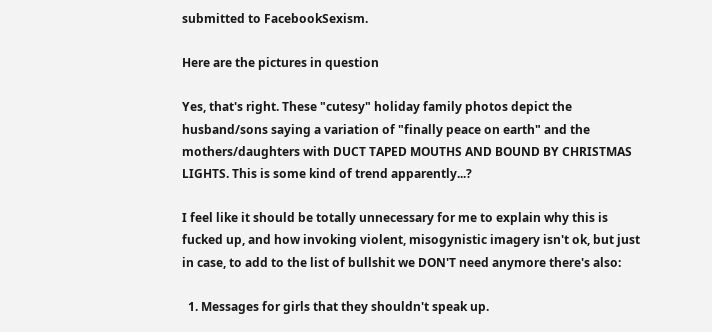submitted to FacebookSexism.

Here are the pictures in question

Yes, that's right. These "cutesy" holiday family photos depict the husband/sons saying a variation of "finally peace on earth" and the mothers/daughters with DUCT TAPED MOUTHS AND BOUND BY CHRISTMAS LIGHTS. This is some kind of trend apparently...?

I feel like it should be totally unnecessary for me to explain why this is fucked up, and how invoking violent, misogynistic imagery isn't ok, but just in case, to add to the list of bullshit we DON'T need anymore there's also:

  1. Messages for girls that they shouldn't speak up.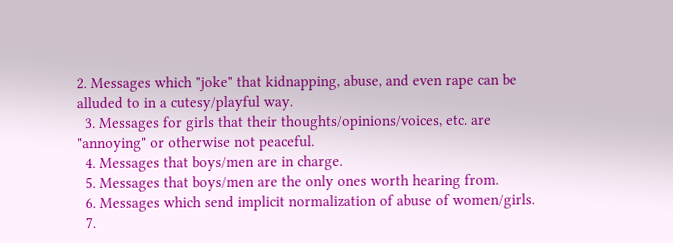2. Messages which "joke" that kidnapping, abuse, and even rape can be alluded to in a cutesy/playful way.
  3. Messages for girls that their thoughts/opinions/voices, etc. are "annoying" or otherwise not peaceful.
  4. Messages that boys/men are in charge.
  5. Messages that boys/men are the only ones worth hearing from.
  6. Messages which send implicit normalization of abuse of women/girls.
  7.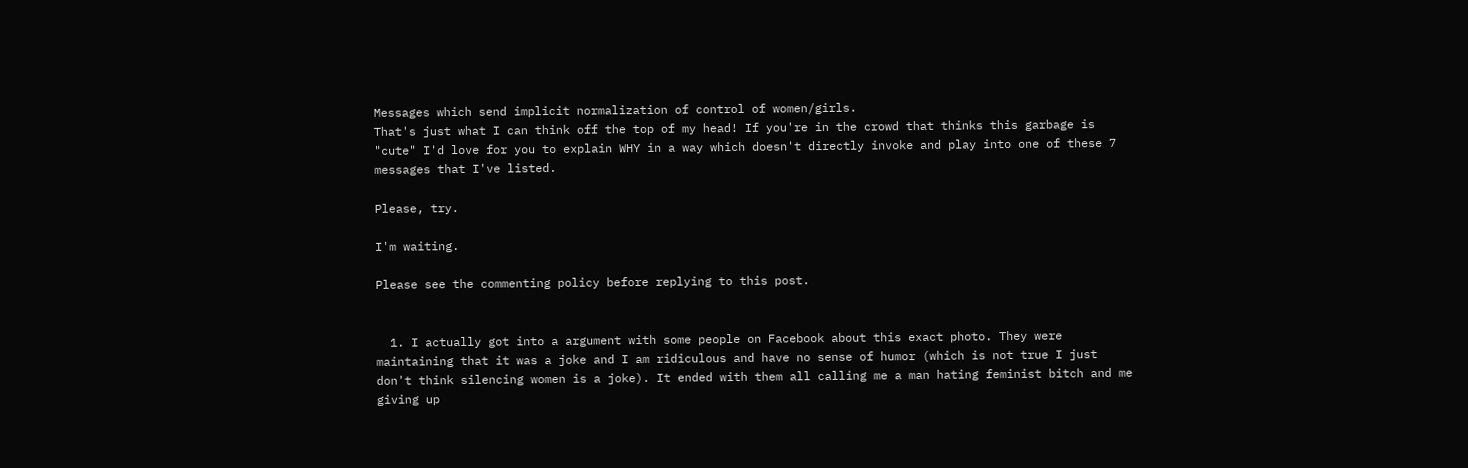Messages which send implicit normalization of control of women/girls.
That's just what I can think off the top of my head! If you're in the crowd that thinks this garbage is "cute" I'd love for you to explain WHY in a way which doesn't directly invoke and play into one of these 7 messages that I've listed.

Please, try.

I'm waiting.

Please see the commenting policy before replying to this post.


  1. I actually got into a argument with some people on Facebook about this exact photo. They were maintaining that it was a joke and I am ridiculous and have no sense of humor (which is not true I just don't think silencing women is a joke). It ended with them all calling me a man hating feminist bitch and me giving up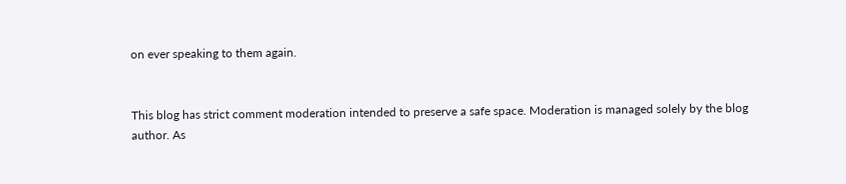on ever speaking to them again.


This blog has strict comment moderation intended to preserve a safe space. Moderation is managed solely by the blog author. As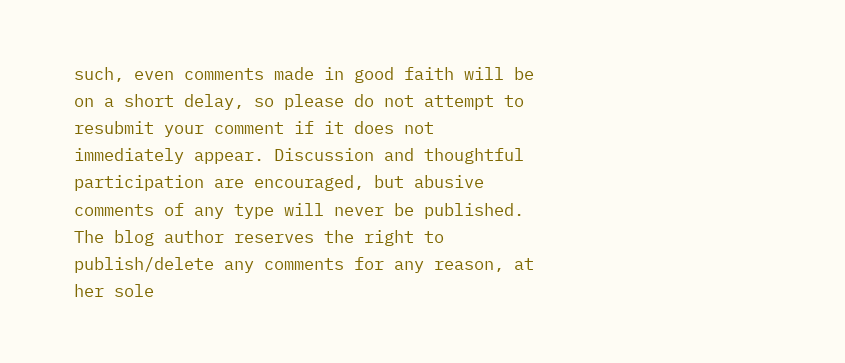such, even comments made in good faith will be on a short delay, so please do not attempt to resubmit your comment if it does not immediately appear. Discussion and thoughtful participation are encouraged, but abusive comments of any type will never be published. The blog author reserves the right to publish/delete any comments for any reason, at her sole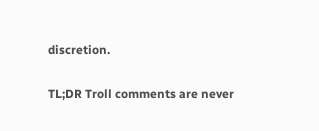discretion.

TL;DR Troll comments are never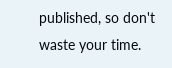published, so don't waste your time.